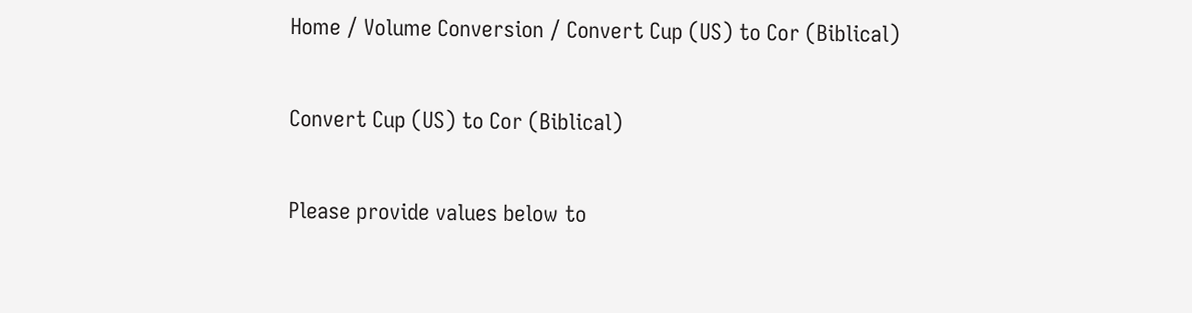Home / Volume Conversion / Convert Cup (US) to Cor (Biblical)

Convert Cup (US) to Cor (Biblical)

Please provide values below to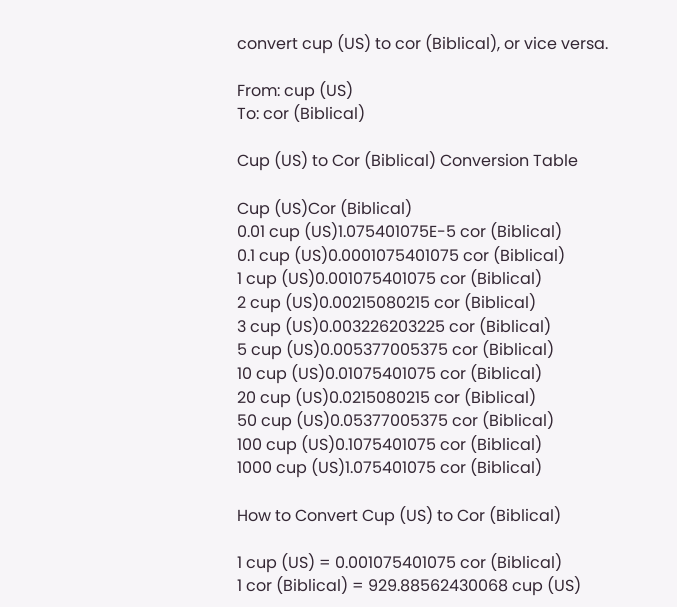convert cup (US) to cor (Biblical), or vice versa.

From: cup (US)
To: cor (Biblical)

Cup (US) to Cor (Biblical) Conversion Table

Cup (US)Cor (Biblical)
0.01 cup (US)1.075401075E-5 cor (Biblical)
0.1 cup (US)0.0001075401075 cor (Biblical)
1 cup (US)0.001075401075 cor (Biblical)
2 cup (US)0.00215080215 cor (Biblical)
3 cup (US)0.003226203225 cor (Biblical)
5 cup (US)0.005377005375 cor (Biblical)
10 cup (US)0.01075401075 cor (Biblical)
20 cup (US)0.0215080215 cor (Biblical)
50 cup (US)0.05377005375 cor (Biblical)
100 cup (US)0.1075401075 cor (Biblical)
1000 cup (US)1.075401075 cor (Biblical)

How to Convert Cup (US) to Cor (Biblical)

1 cup (US) = 0.001075401075 cor (Biblical)
1 cor (Biblical) = 929.88562430068 cup (US)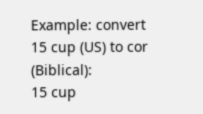Example: convert 15 cup (US) to cor (Biblical):
15 cup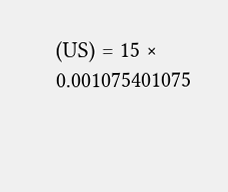(US) = 15 × 0.001075401075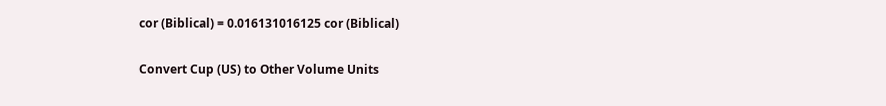cor (Biblical) = 0.016131016125 cor (Biblical)

Convert Cup (US) to Other Volume Units